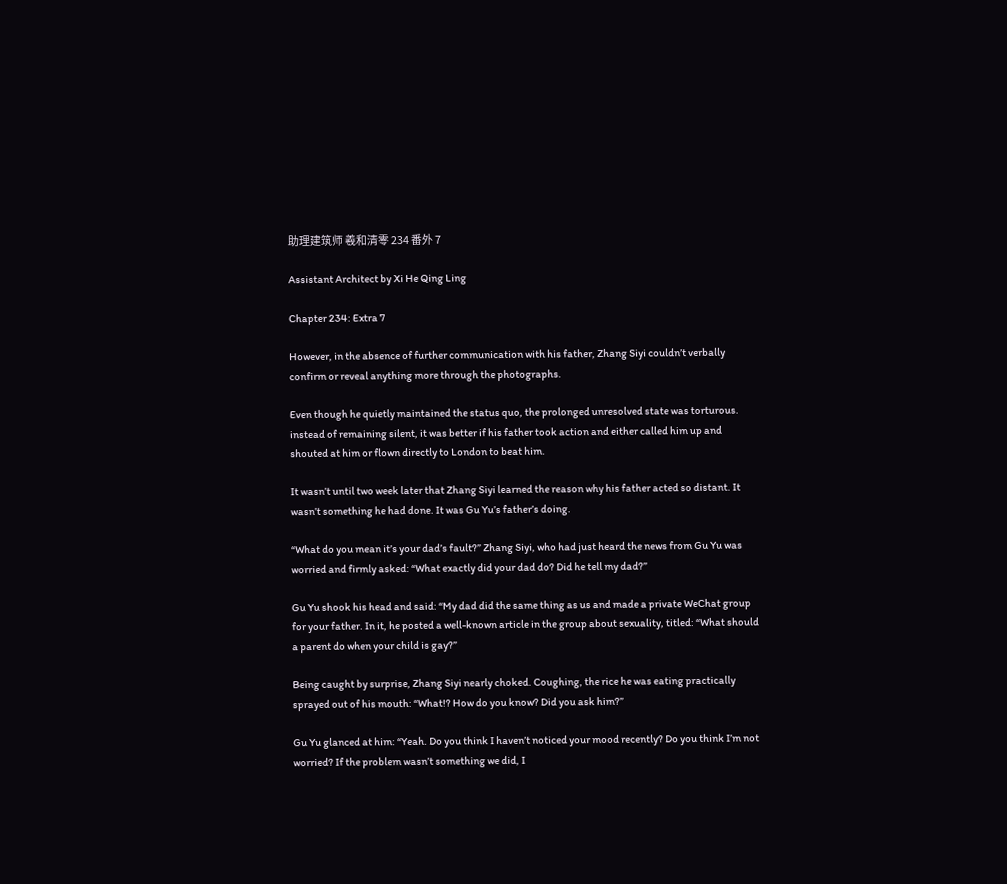助理建筑师 羲和清零 234 番外 7

Assistant Architect by Xi He Qing Ling

Chapter 234: Extra 7

However, in the absence of further communication with his father, Zhang Siyi couldn’t verbally confirm or reveal anything more through the photographs.

Even though he quietly maintained the status quo, the prolonged unresolved state was torturous. instead of remaining silent, it was better if his father took action and either called him up and shouted at him or flown directly to London to beat him.

It wasn’t until two week later that Zhang Siyi learned the reason why his father acted so distant. It wasn’t something he had done. It was Gu Yu’s father’s doing.

“What do you mean it’s your dad’s fault?” Zhang Siyi, who had just heard the news from Gu Yu was worried and firmly asked: “What exactly did your dad do? Did he tell my dad?”

Gu Yu shook his head and said: “My dad did the same thing as us and made a private WeChat group for your father. In it, he posted a well-known article in the group about sexuality, titled: “What should a parent do when your child is gay?”

Being caught by surprise, Zhang Siyi nearly choked. Coughing, the rice he was eating practically sprayed out of his mouth: “What!? How do you know? Did you ask him?”

Gu Yu glanced at him: “Yeah. Do you think I haven’t noticed your mood recently? Do you think I’m not worried? If the problem wasn’t something we did, I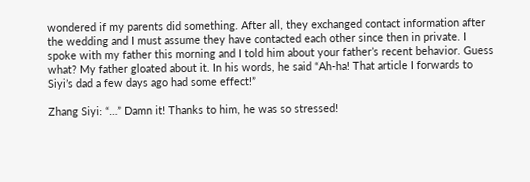wondered if my parents did something. After all, they exchanged contact information after the wedding and I must assume they have contacted each other since then in private. I spoke with my father this morning and I told him about your father’s recent behavior. Guess what? My father gloated about it. In his words, he said “Ah-ha! That article I forwards to Siyi’s dad a few days ago had some effect!”

Zhang Siyi: “…” Damn it! Thanks to him, he was so stressed!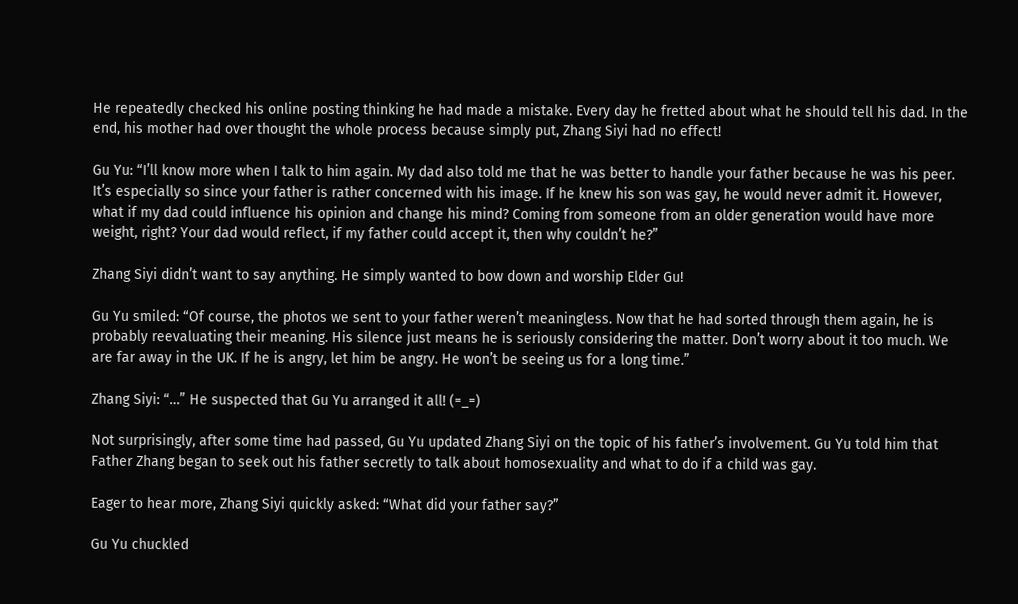He repeatedly checked his online posting thinking he had made a mistake. Every day he fretted about what he should tell his dad. In the end, his mother had over thought the whole process because simply put, Zhang Siyi had no effect!

Gu Yu: “I’ll know more when I talk to him again. My dad also told me that he was better to handle your father because he was his peer. It’s especially so since your father is rather concerned with his image. If he knew his son was gay, he would never admit it. However, what if my dad could influence his opinion and change his mind? Coming from someone from an older generation would have more weight, right? Your dad would reflect, if my father could accept it, then why couldn’t he?”

Zhang Siyi didn’t want to say anything. He simply wanted to bow down and worship Elder Gu!

Gu Yu smiled: “Of course, the photos we sent to your father weren’t meaningless. Now that he had sorted through them again, he is probably reevaluating their meaning. His silence just means he is seriously considering the matter. Don’t worry about it too much. We are far away in the UK. If he is angry, let him be angry. He won’t be seeing us for a long time.”

Zhang Siyi: “…” He suspected that Gu Yu arranged it all! (=_=)

Not surprisingly, after some time had passed, Gu Yu updated Zhang Siyi on the topic of his father’s involvement. Gu Yu told him that Father Zhang began to seek out his father secretly to talk about homosexuality and what to do if a child was gay.

Eager to hear more, Zhang Siyi quickly asked: “What did your father say?”

Gu Yu chuckled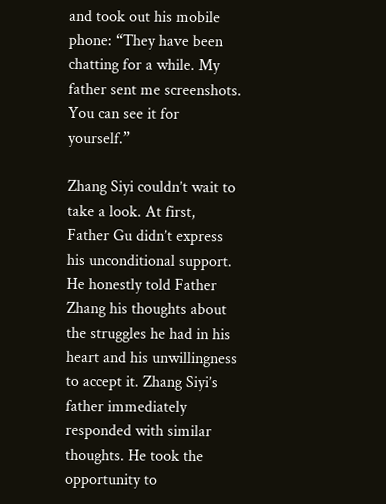and took out his mobile phone: “They have been chatting for a while. My father sent me screenshots. You can see it for yourself.”

Zhang Siyi couldn’t wait to take a look. At first, Father Gu didn’t express his unconditional support. He honestly told Father Zhang his thoughts about the struggles he had in his heart and his unwillingness to accept it. Zhang Siyi’s father immediately responded with similar thoughts. He took the opportunity to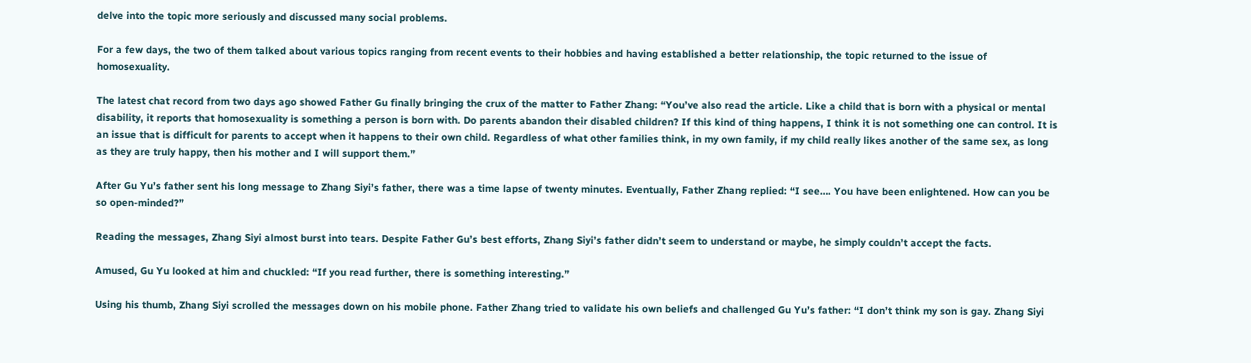delve into the topic more seriously and discussed many social problems.

For a few days, the two of them talked about various topics ranging from recent events to their hobbies and having established a better relationship, the topic returned to the issue of homosexuality.

The latest chat record from two days ago showed Father Gu finally bringing the crux of the matter to Father Zhang: “You’ve also read the article. Like a child that is born with a physical or mental disability, it reports that homosexuality is something a person is born with. Do parents abandon their disabled children? If this kind of thing happens, I think it is not something one can control. It is an issue that is difficult for parents to accept when it happens to their own child. Regardless of what other families think, in my own family, if my child really likes another of the same sex, as long as they are truly happy, then his mother and I will support them.”

After Gu Yu’s father sent his long message to Zhang Siyi’s father, there was a time lapse of twenty minutes. Eventually, Father Zhang replied: “I see…. You have been enlightened. How can you be so open-minded?”

Reading the messages, Zhang Siyi almost burst into tears. Despite Father Gu’s best efforts, Zhang Siyi’s father didn’t seem to understand or maybe, he simply couldn’t accept the facts.

Amused, Gu Yu looked at him and chuckled: “If you read further, there is something interesting.”

Using his thumb, Zhang Siyi scrolled the messages down on his mobile phone. Father Zhang tried to validate his own beliefs and challenged Gu Yu’s father: “I don’t think my son is gay. Zhang Siyi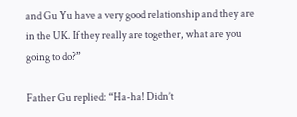and Gu Yu have a very good relationship and they are in the UK. If they really are together, what are you going to do?”

Father Gu replied: “Ha-ha! Didn’t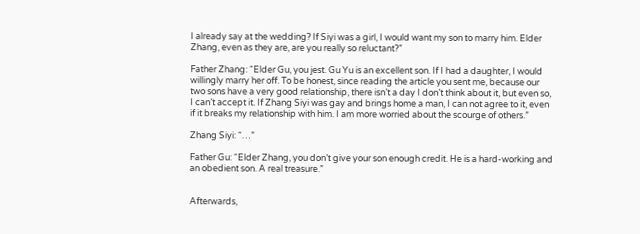I already say at the wedding? If Siyi was a girl, I would want my son to marry him. Elder Zhang, even as they are, are you really so reluctant?”

Father Zhang: “Elder Gu, you jest. Gu Yu is an excellent son. If I had a daughter, I would willingly marry her off. To be honest, since reading the article you sent me, because our two sons have a very good relationship, there isn’t a day I don’t think about it, but even so, I can’t accept it. If Zhang Siyi was gay and brings home a man, I can not agree to it, even if it breaks my relationship with him. I am more worried about the scourge of others.”

Zhang Siyi: “…”

Father Gu: “Elder Zhang, you don’t give your son enough credit. He is a hard-working and an obedient son. A real treasure.”


Afterwards,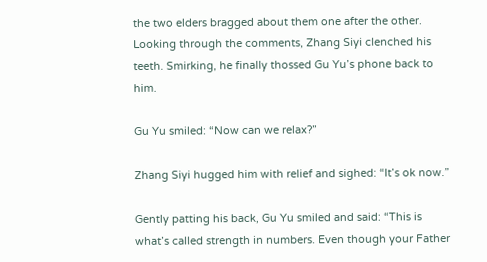the two elders bragged about them one after the other. Looking through the comments, Zhang Siyi clenched his teeth. Smirking, he finally thossed Gu Yu’s phone back to him.

Gu Yu smiled: “Now can we relax?”

Zhang Siyi hugged him with relief and sighed: “It’s ok now.”

Gently patting his back, Gu Yu smiled and said: “This is what’s called strength in numbers. Even though your Father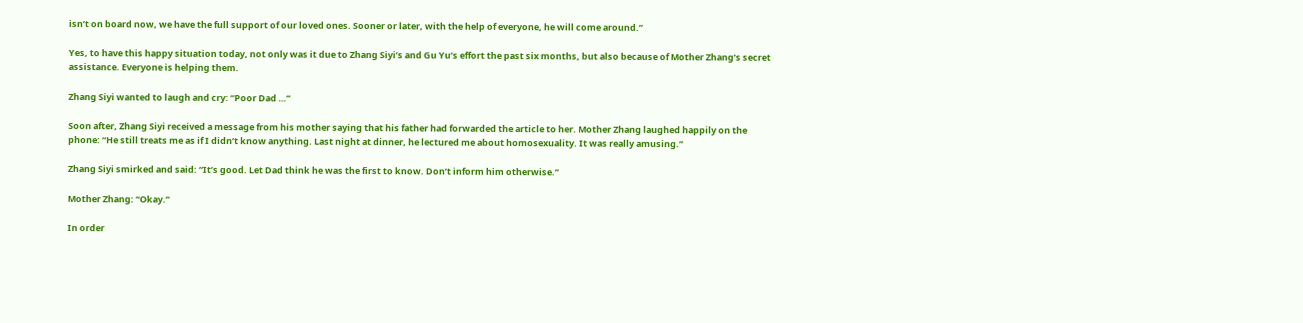isn’t on board now, we have the full support of our loved ones. Sooner or later, with the help of everyone, he will come around.”

Yes, to have this happy situation today, not only was it due to Zhang Siyi’s and Gu Yu’s effort the past six months, but also because of Mother Zhang’s secret assistance. Everyone is helping them.

Zhang Siyi wanted to laugh and cry: “Poor Dad …”

Soon after, Zhang Siyi received a message from his mother saying that his father had forwarded the article to her. Mother Zhang laughed happily on the phone: “He still treats me as if I didn’t know anything. Last night at dinner, he lectured me about homosexuality. It was really amusing.”

Zhang Siyi smirked and said: “It’s good. Let Dad think he was the first to know. Don’t inform him otherwise.”

Mother Zhang: “Okay.”

In order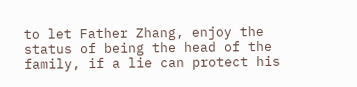to let Father Zhang, enjoy the status of being the head of the family, if a lie can protect his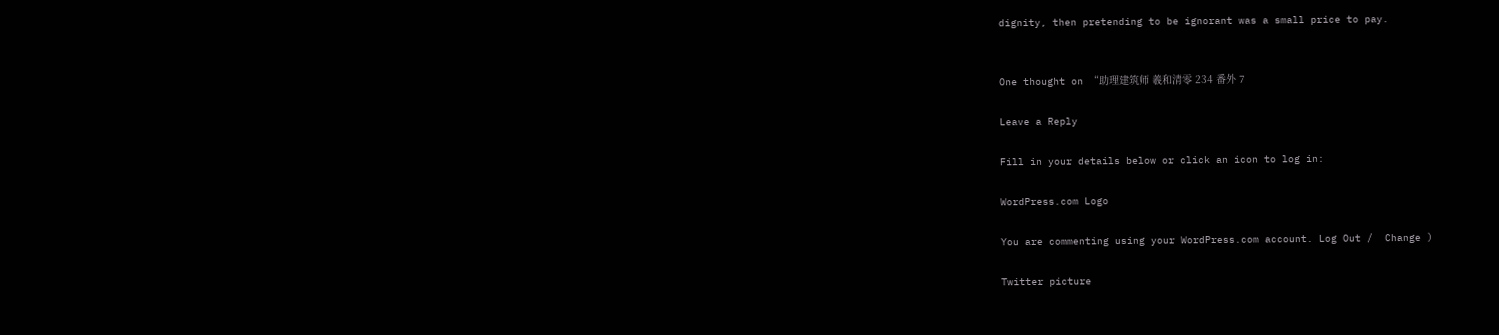dignity, then pretending to be ignorant was a small price to pay.


One thought on “助理建筑师 羲和清零 234 番外 7

Leave a Reply

Fill in your details below or click an icon to log in:

WordPress.com Logo

You are commenting using your WordPress.com account. Log Out /  Change )

Twitter picture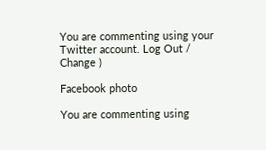You are commenting using your Twitter account. Log Out /  Change )

Facebook photo

You are commenting using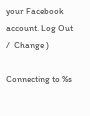your Facebook account. Log Out /  Change )

Connecting to %s